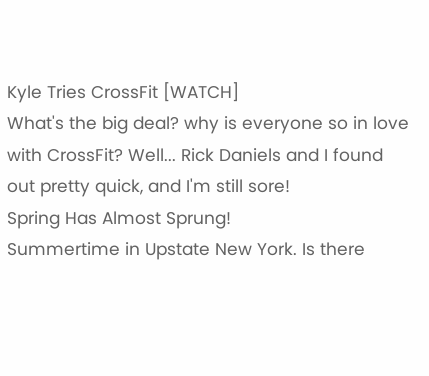Kyle Tries CrossFit [WATCH]
What's the big deal? why is everyone so in love with CrossFit? Well... Rick Daniels and I found out pretty quick, and I'm still sore!
Spring Has Almost Sprung!
Summertime in Upstate New York. Is there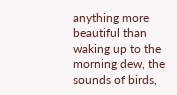anything more beautiful than waking up to the morning dew, the sounds of birds,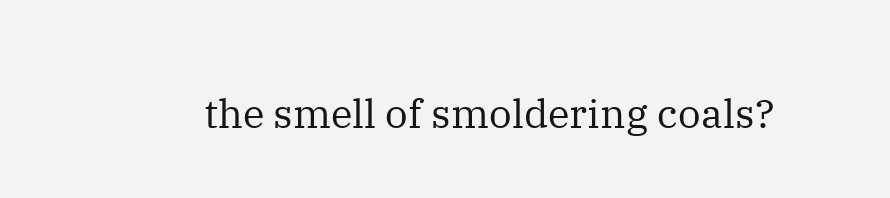the smell of smoldering coals?